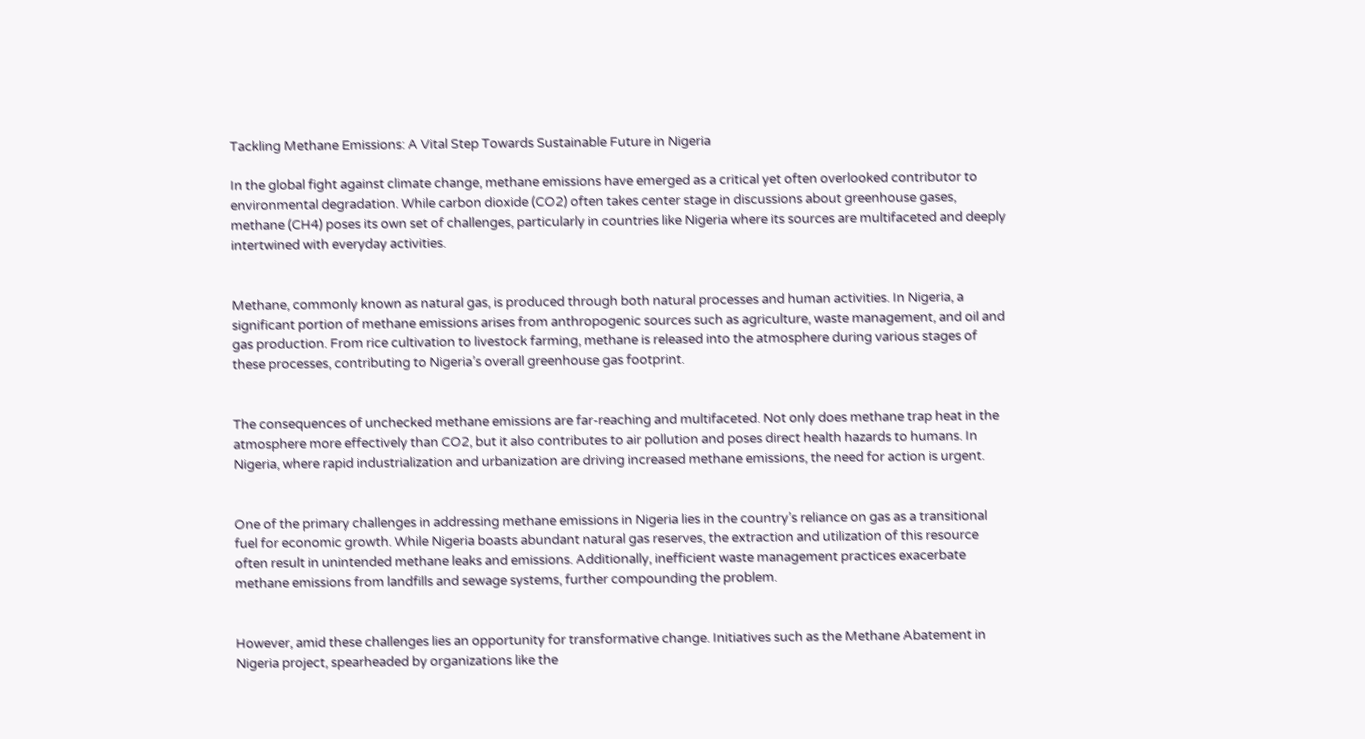Tackling Methane Emissions: A Vital Step Towards Sustainable Future in Nigeria

In the global fight against climate change, methane emissions have emerged as a critical yet often overlooked contributor to environmental degradation. While carbon dioxide (CO2) often takes center stage in discussions about greenhouse gases, methane (CH4) poses its own set of challenges, particularly in countries like Nigeria where its sources are multifaceted and deeply intertwined with everyday activities.


Methane, commonly known as natural gas, is produced through both natural processes and human activities. In Nigeria, a significant portion of methane emissions arises from anthropogenic sources such as agriculture, waste management, and oil and gas production. From rice cultivation to livestock farming, methane is released into the atmosphere during various stages of these processes, contributing to Nigeria’s overall greenhouse gas footprint.


The consequences of unchecked methane emissions are far-reaching and multifaceted. Not only does methane trap heat in the atmosphere more effectively than CO2, but it also contributes to air pollution and poses direct health hazards to humans. In Nigeria, where rapid industrialization and urbanization are driving increased methane emissions, the need for action is urgent.


One of the primary challenges in addressing methane emissions in Nigeria lies in the country’s reliance on gas as a transitional fuel for economic growth. While Nigeria boasts abundant natural gas reserves, the extraction and utilization of this resource often result in unintended methane leaks and emissions. Additionally, inefficient waste management practices exacerbate methane emissions from landfills and sewage systems, further compounding the problem.


However, amid these challenges lies an opportunity for transformative change. Initiatives such as the Methane Abatement in Nigeria project, spearheaded by organizations like the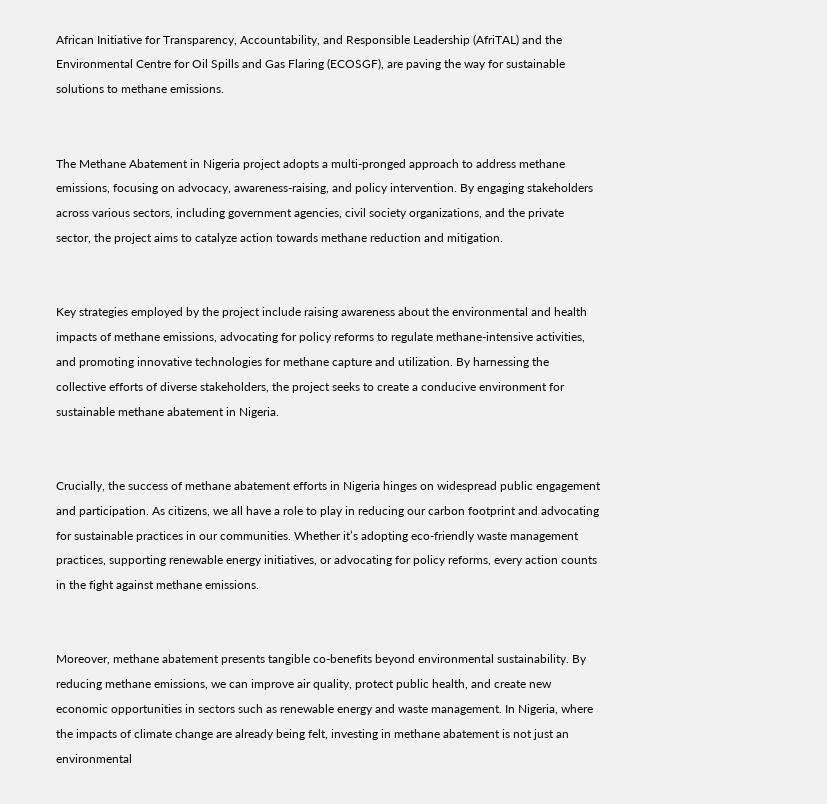African Initiative for Transparency, Accountability, and Responsible Leadership (AfriTAL) and the Environmental Centre for Oil Spills and Gas Flaring (ECOSGF), are paving the way for sustainable solutions to methane emissions.


The Methane Abatement in Nigeria project adopts a multi-pronged approach to address methane emissions, focusing on advocacy, awareness-raising, and policy intervention. By engaging stakeholders across various sectors, including government agencies, civil society organizations, and the private sector, the project aims to catalyze action towards methane reduction and mitigation.


Key strategies employed by the project include raising awareness about the environmental and health impacts of methane emissions, advocating for policy reforms to regulate methane-intensive activities, and promoting innovative technologies for methane capture and utilization. By harnessing the collective efforts of diverse stakeholders, the project seeks to create a conducive environment for sustainable methane abatement in Nigeria.


Crucially, the success of methane abatement efforts in Nigeria hinges on widespread public engagement and participation. As citizens, we all have a role to play in reducing our carbon footprint and advocating for sustainable practices in our communities. Whether it’s adopting eco-friendly waste management practices, supporting renewable energy initiatives, or advocating for policy reforms, every action counts in the fight against methane emissions.


Moreover, methane abatement presents tangible co-benefits beyond environmental sustainability. By reducing methane emissions, we can improve air quality, protect public health, and create new economic opportunities in sectors such as renewable energy and waste management. In Nigeria, where the impacts of climate change are already being felt, investing in methane abatement is not just an environmental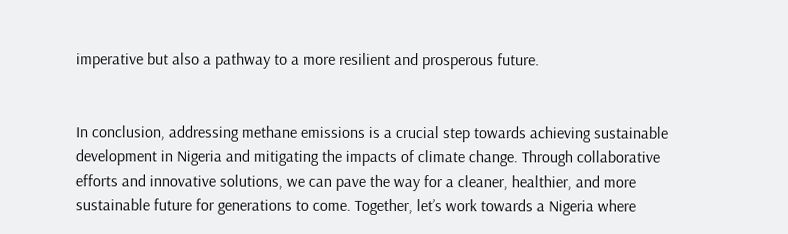imperative but also a pathway to a more resilient and prosperous future.


In conclusion, addressing methane emissions is a crucial step towards achieving sustainable development in Nigeria and mitigating the impacts of climate change. Through collaborative efforts and innovative solutions, we can pave the way for a cleaner, healthier, and more sustainable future for generations to come. Together, let’s work towards a Nigeria where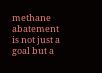methane abatement is not just a goal but a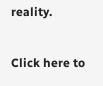reality.

Click here to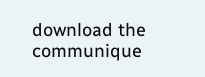download the communique